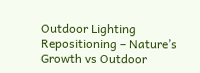Outdoor Lighting Repositioning – Nature’s Growth vs Outdoor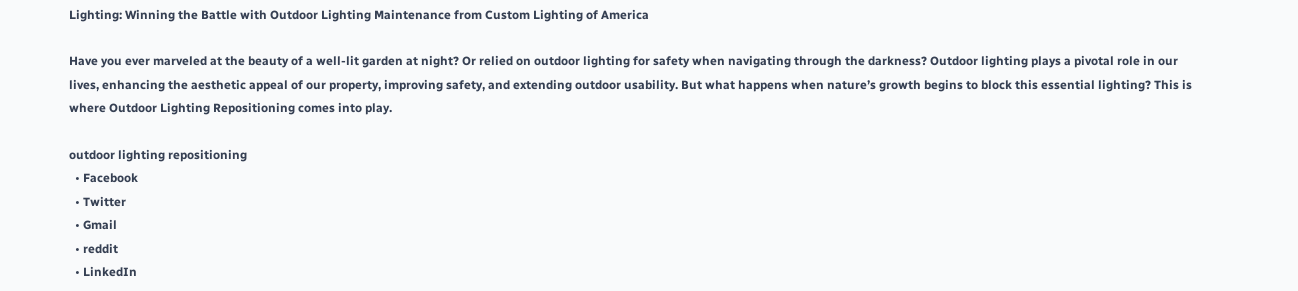Lighting: Winning the Battle with Outdoor Lighting Maintenance from Custom Lighting of America

Have you ever marveled at the beauty of a well-lit garden at night? Or relied on outdoor lighting for safety when navigating through the darkness? Outdoor lighting plays a pivotal role in our lives, enhancing the aesthetic appeal of our property, improving safety, and extending outdoor usability. But what happens when nature’s growth begins to block this essential lighting? This is where Outdoor Lighting Repositioning comes into play.

outdoor lighting repositioning
  • Facebook
  • Twitter
  • Gmail
  • reddit
  • LinkedIn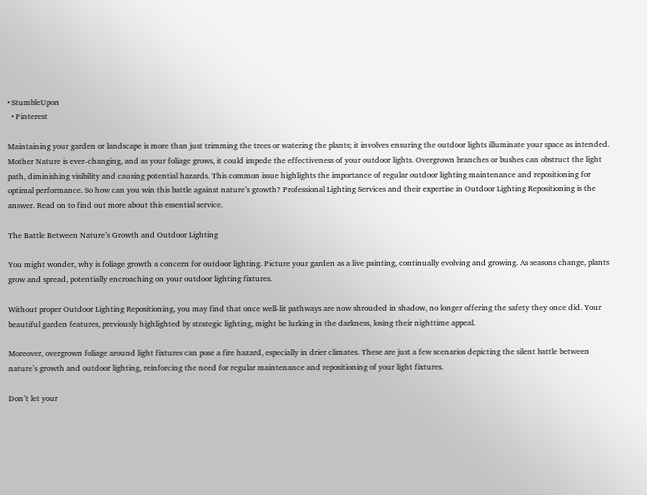• StumbleUpon
  • Pinterest

Maintaining your garden or landscape is more than just trimming the trees or watering the plants; it involves ensuring the outdoor lights illuminate your space as intended. Mother Nature is ever-changing, and as your foliage grows, it could impede the effectiveness of your outdoor lights. Overgrown branches or bushes can obstruct the light path, diminishing visibility and causing potential hazards. This common issue highlights the importance of regular outdoor lighting maintenance and repositioning for optimal performance. So how can you win this battle against nature’s growth? Professional Lighting Services and their expertise in Outdoor Lighting Repositioning is the answer. Read on to find out more about this essential service.

The Battle Between Nature’s Growth and Outdoor Lighting

You might wonder, why is foliage growth a concern for outdoor lighting. Picture your garden as a live painting, continually evolving and growing. As seasons change, plants grow and spread, potentially encroaching on your outdoor lighting fixtures.

Without proper Outdoor Lighting Repositioning, you may find that once well-lit pathways are now shrouded in shadow, no longer offering the safety they once did. Your beautiful garden features, previously highlighted by strategic lighting, might be lurking in the darkness, losing their nighttime appeal.

Moreover, overgrown foliage around light fixtures can pose a fire hazard, especially in drier climates. These are just a few scenarios depicting the silent battle between nature’s growth and outdoor lighting, reinforcing the need for regular maintenance and repositioning of your light fixtures.

Don’t let your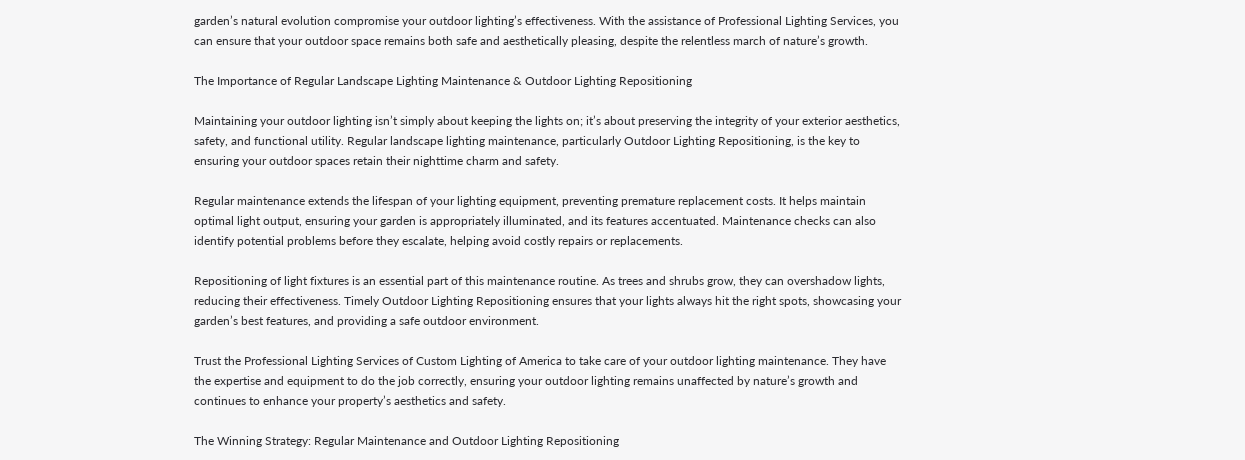garden’s natural evolution compromise your outdoor lighting’s effectiveness. With the assistance of Professional Lighting Services, you can ensure that your outdoor space remains both safe and aesthetically pleasing, despite the relentless march of nature’s growth.

The Importance of Regular Landscape Lighting Maintenance & Outdoor Lighting Repositioning

Maintaining your outdoor lighting isn’t simply about keeping the lights on; it’s about preserving the integrity of your exterior aesthetics, safety, and functional utility. Regular landscape lighting maintenance, particularly Outdoor Lighting Repositioning, is the key to ensuring your outdoor spaces retain their nighttime charm and safety.

Regular maintenance extends the lifespan of your lighting equipment, preventing premature replacement costs. It helps maintain optimal light output, ensuring your garden is appropriately illuminated, and its features accentuated. Maintenance checks can also identify potential problems before they escalate, helping avoid costly repairs or replacements.

Repositioning of light fixtures is an essential part of this maintenance routine. As trees and shrubs grow, they can overshadow lights, reducing their effectiveness. Timely Outdoor Lighting Repositioning ensures that your lights always hit the right spots, showcasing your garden’s best features, and providing a safe outdoor environment.

Trust the Professional Lighting Services of Custom Lighting of America to take care of your outdoor lighting maintenance. They have the expertise and equipment to do the job correctly, ensuring your outdoor lighting remains unaffected by nature’s growth and continues to enhance your property’s aesthetics and safety.

The Winning Strategy: Regular Maintenance and Outdoor Lighting Repositioning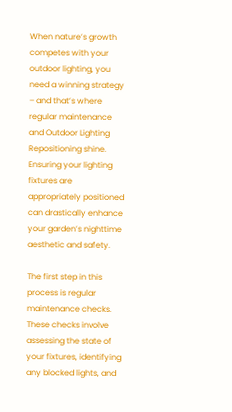When nature’s growth competes with your outdoor lighting, you need a winning strategy – and that’s where regular maintenance and Outdoor Lighting Repositioning shine. Ensuring your lighting fixtures are appropriately positioned can drastically enhance your garden’s nighttime aesthetic and safety.

The first step in this process is regular maintenance checks. These checks involve assessing the state of your fixtures, identifying any blocked lights, and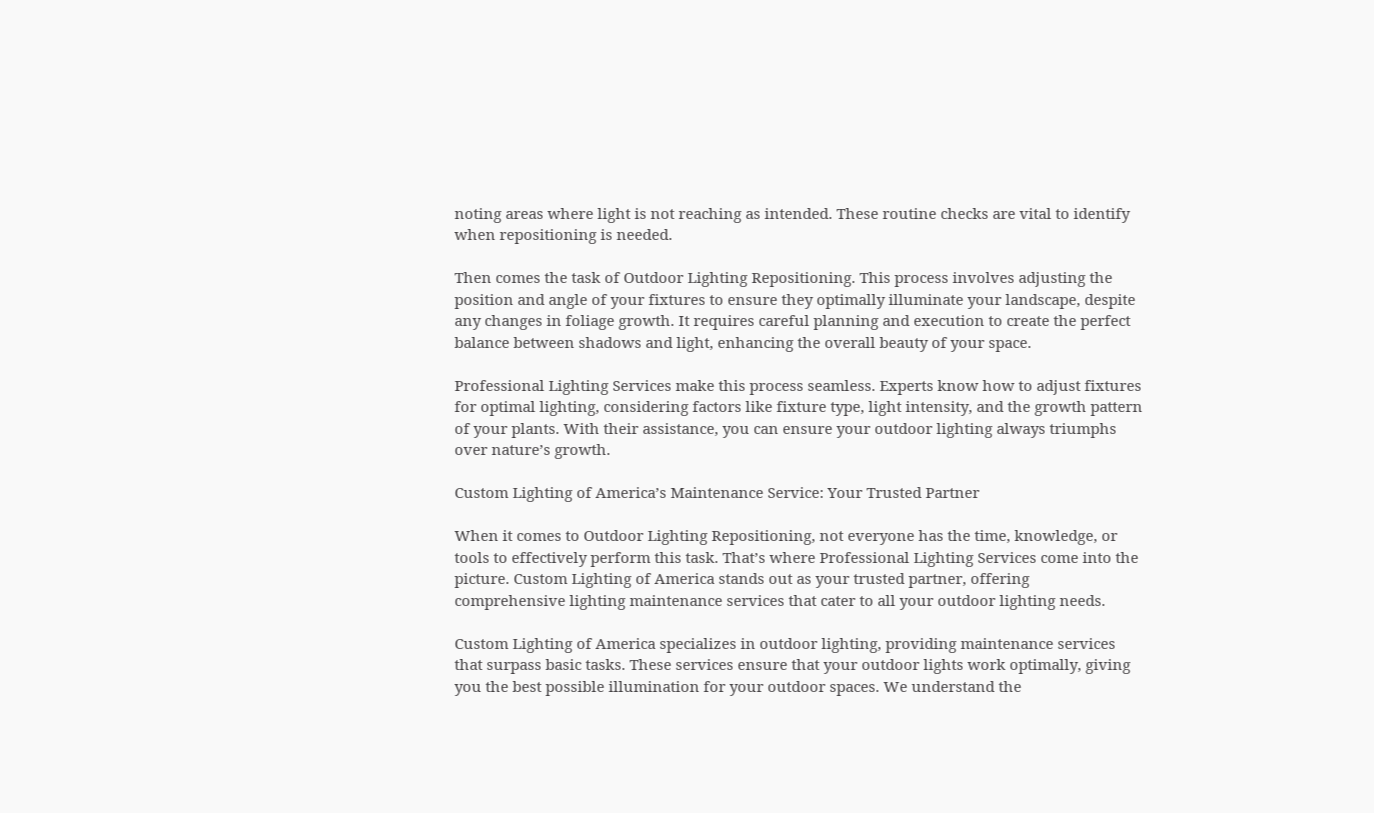noting areas where light is not reaching as intended. These routine checks are vital to identify when repositioning is needed.

Then comes the task of Outdoor Lighting Repositioning. This process involves adjusting the position and angle of your fixtures to ensure they optimally illuminate your landscape, despite any changes in foliage growth. It requires careful planning and execution to create the perfect balance between shadows and light, enhancing the overall beauty of your space.

Professional Lighting Services make this process seamless. Experts know how to adjust fixtures for optimal lighting, considering factors like fixture type, light intensity, and the growth pattern of your plants. With their assistance, you can ensure your outdoor lighting always triumphs over nature’s growth.

Custom Lighting of America’s Maintenance Service: Your Trusted Partner

When it comes to Outdoor Lighting Repositioning, not everyone has the time, knowledge, or tools to effectively perform this task. That’s where Professional Lighting Services come into the picture. Custom Lighting of America stands out as your trusted partner, offering comprehensive lighting maintenance services that cater to all your outdoor lighting needs.

Custom Lighting of America specializes in outdoor lighting, providing maintenance services that surpass basic tasks. These services ensure that your outdoor lights work optimally, giving you the best possible illumination for your outdoor spaces. We understand the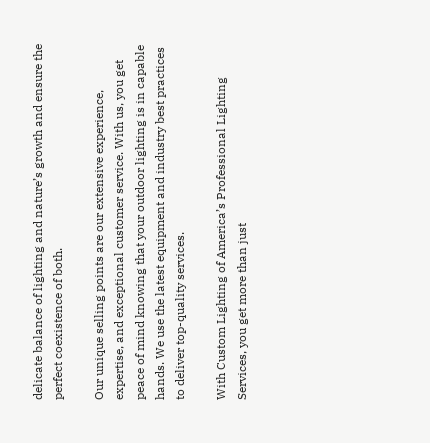delicate balance of lighting and nature’s growth and ensure the perfect coexistence of both.

Our unique selling points are our extensive experience, expertise, and exceptional customer service. With us, you get peace of mind knowing that your outdoor lighting is in capable hands. We use the latest equipment and industry best practices to deliver top-quality services.

With Custom Lighting of America’s Professional Lighting Services, you get more than just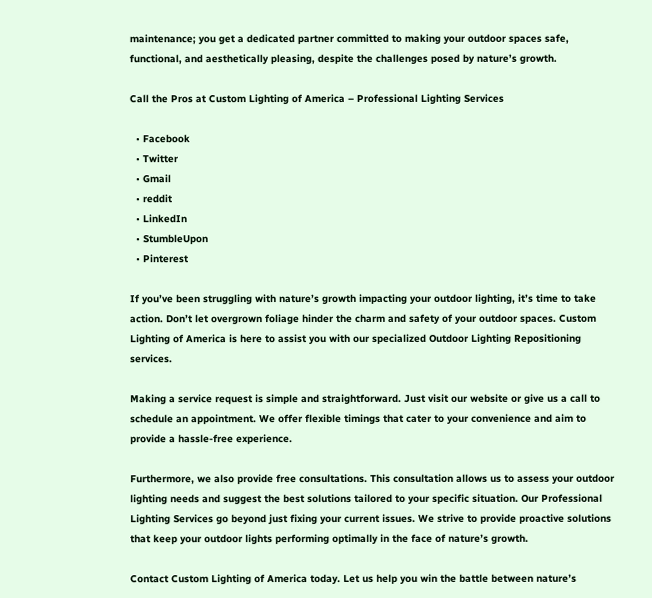maintenance; you get a dedicated partner committed to making your outdoor spaces safe, functional, and aesthetically pleasing, despite the challenges posed by nature’s growth.

Call the Pros at Custom Lighting of America – Professional Lighting Services

  • Facebook
  • Twitter
  • Gmail
  • reddit
  • LinkedIn
  • StumbleUpon
  • Pinterest

If you’ve been struggling with nature’s growth impacting your outdoor lighting, it’s time to take action. Don’t let overgrown foliage hinder the charm and safety of your outdoor spaces. Custom Lighting of America is here to assist you with our specialized Outdoor Lighting Repositioning services.

Making a service request is simple and straightforward. Just visit our website or give us a call to schedule an appointment. We offer flexible timings that cater to your convenience and aim to provide a hassle-free experience.

Furthermore, we also provide free consultations. This consultation allows us to assess your outdoor lighting needs and suggest the best solutions tailored to your specific situation. Our Professional Lighting Services go beyond just fixing your current issues. We strive to provide proactive solutions that keep your outdoor lights performing optimally in the face of nature’s growth.

Contact Custom Lighting of America today. Let us help you win the battle between nature’s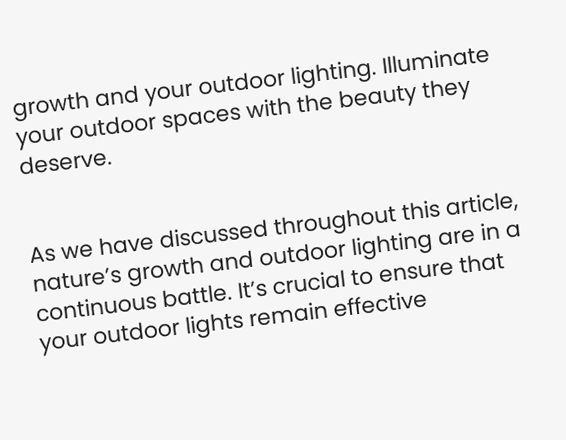growth and your outdoor lighting. Illuminate your outdoor spaces with the beauty they deserve.


As we have discussed throughout this article, nature’s growth and outdoor lighting are in a continuous battle. It’s crucial to ensure that your outdoor lights remain effective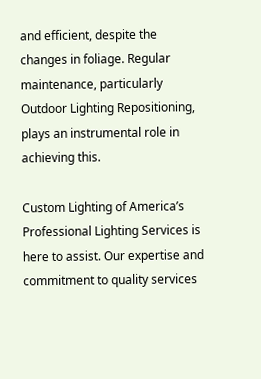and efficient, despite the changes in foliage. Regular maintenance, particularly Outdoor Lighting Repositioning, plays an instrumental role in achieving this.

Custom Lighting of America’s Professional Lighting Services is here to assist. Our expertise and commitment to quality services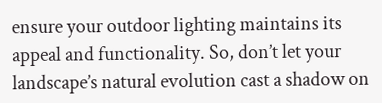ensure your outdoor lighting maintains its appeal and functionality. So, don’t let your landscape’s natural evolution cast a shadow on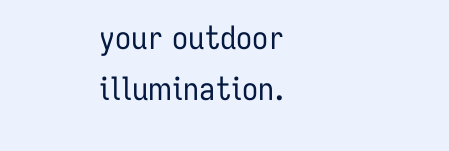your outdoor illumination.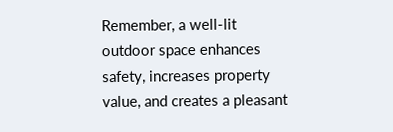Remember, a well-lit outdoor space enhances safety, increases property value, and creates a pleasant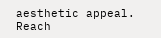aesthetic appeal. Reach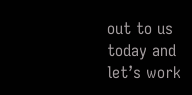out to us today and let’s work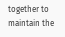together to maintain the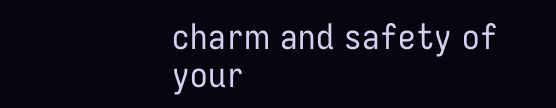charm and safety of your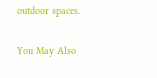outdoor spaces.

You May Also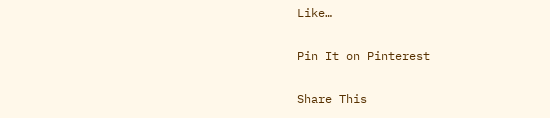Like…

Pin It on Pinterest

Share This